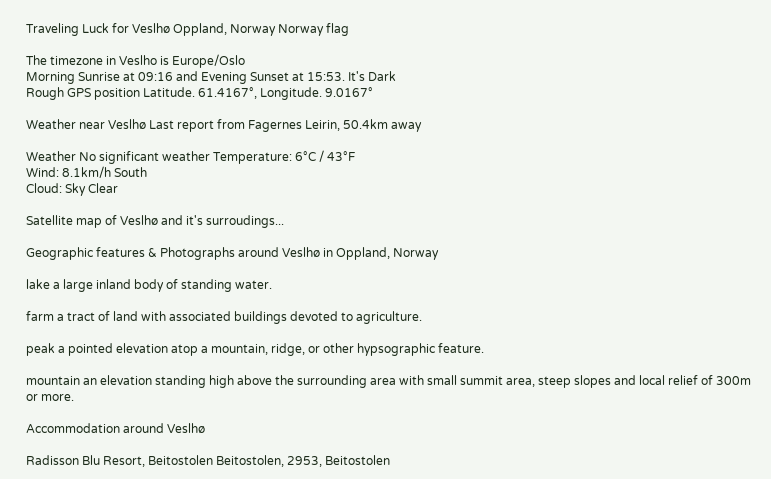Traveling Luck for Veslhø Oppland, Norway Norway flag

The timezone in Veslho is Europe/Oslo
Morning Sunrise at 09:16 and Evening Sunset at 15:53. It's Dark
Rough GPS position Latitude. 61.4167°, Longitude. 9.0167°

Weather near Veslhø Last report from Fagernes Leirin, 50.4km away

Weather No significant weather Temperature: 6°C / 43°F
Wind: 8.1km/h South
Cloud: Sky Clear

Satellite map of Veslhø and it's surroudings...

Geographic features & Photographs around Veslhø in Oppland, Norway

lake a large inland body of standing water.

farm a tract of land with associated buildings devoted to agriculture.

peak a pointed elevation atop a mountain, ridge, or other hypsographic feature.

mountain an elevation standing high above the surrounding area with small summit area, steep slopes and local relief of 300m or more.

Accommodation around Veslhø

Radisson Blu Resort, Beitostolen Beitostolen, 2953, Beitostolen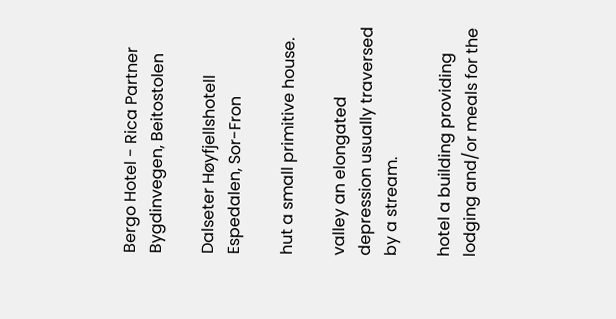Bergo Hotel - Rica Partner Bygdinvegen, Beitostolen

Dalseter Høyfjellshotell Espedalen, Sor-Fron

hut a small primitive house.

valley an elongated depression usually traversed by a stream.

hotel a building providing lodging and/or meals for the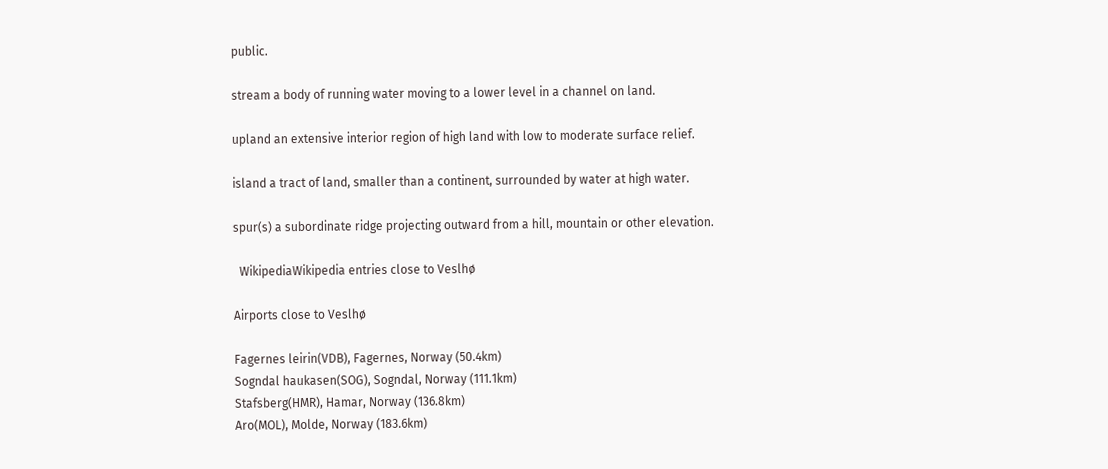public.

stream a body of running water moving to a lower level in a channel on land.

upland an extensive interior region of high land with low to moderate surface relief.

island a tract of land, smaller than a continent, surrounded by water at high water.

spur(s) a subordinate ridge projecting outward from a hill, mountain or other elevation.

  WikipediaWikipedia entries close to Veslhø

Airports close to Veslhø

Fagernes leirin(VDB), Fagernes, Norway (50.4km)
Sogndal haukasen(SOG), Sogndal, Norway (111.1km)
Stafsberg(HMR), Hamar, Norway (136.8km)
Aro(MOL), Molde, Norway (183.6km)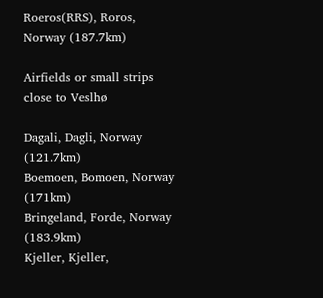Roeros(RRS), Roros, Norway (187.7km)

Airfields or small strips close to Veslhø

Dagali, Dagli, Norway (121.7km)
Boemoen, Bomoen, Norway (171km)
Bringeland, Forde, Norway (183.9km)
Kjeller, Kjeller,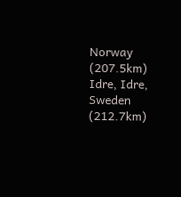Norway (207.5km)
Idre, Idre, Sweden (212.7km)